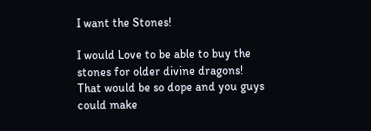I want the Stones!

I would Love to be able to buy the stones for older divine dragons! That would be so dope and you guys could make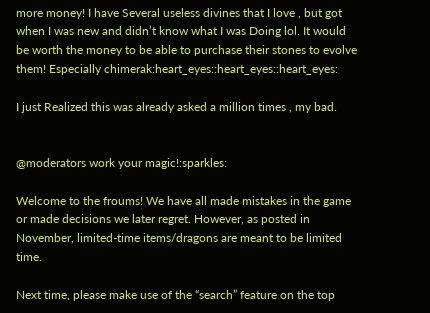more money! I have Several useless divines that I love , but got when I was new and didn’t know what I was Doing lol. It would be worth the money to be able to purchase their stones to evolve them! Especially chimerak:heart_eyes::heart_eyes::heart_eyes:

I just Realized this was already asked a million times , my bad.


@moderators work your magic!:sparkles:

Welcome to the froums! We have all made mistakes in the game or made decisions we later regret. However, as posted in November, limited-time items/dragons are meant to be limited time.

Next time, please make use of the “search” feature on the top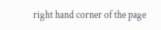right hand corner of the page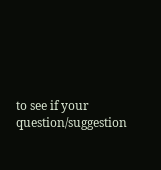to see if your question/suggestion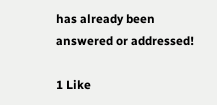has already been answered or addressed!

1 Like